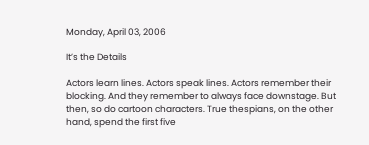Monday, April 03, 2006

It’s the Details

Actors learn lines. Actors speak lines. Actors remember their blocking. And they remember to always face downstage. But then, so do cartoon characters. True thespians, on the other hand, spend the first five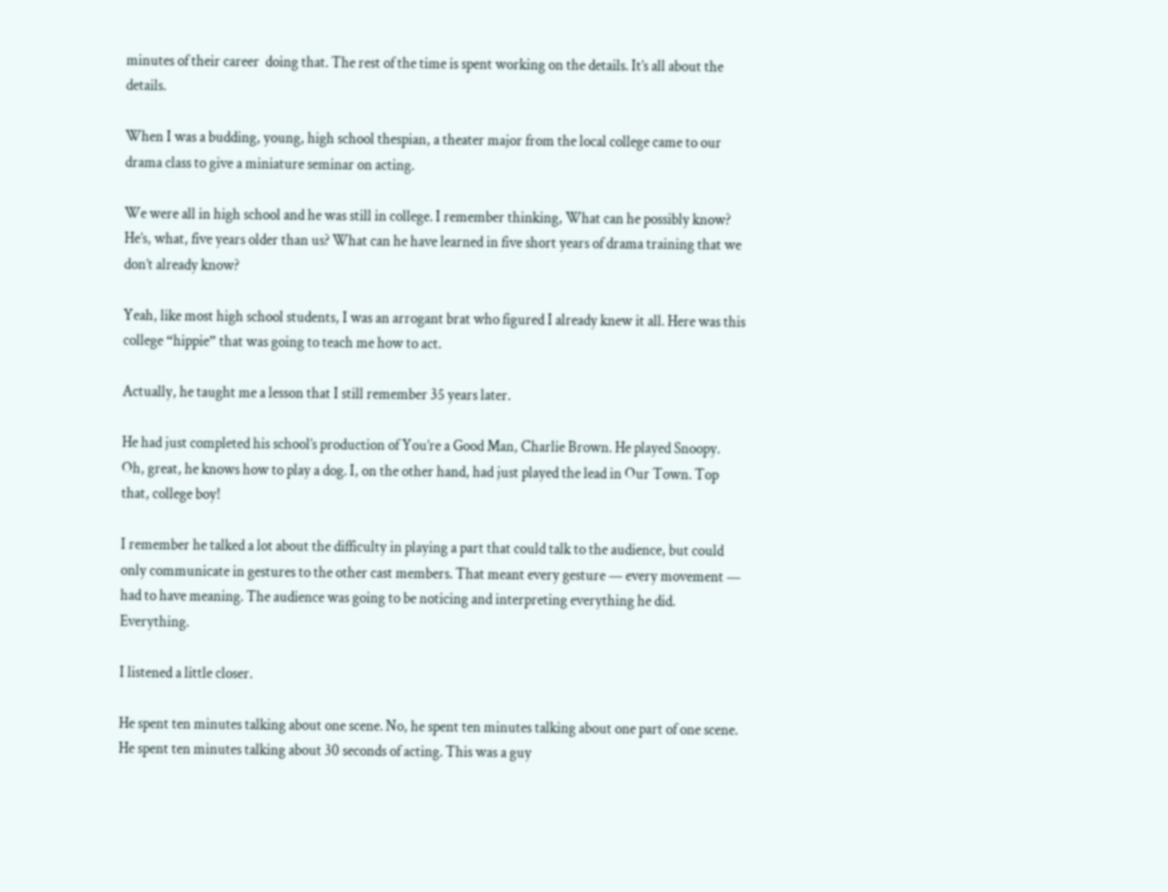minutes of their career  doing that. The rest of the time is spent working on the details. It’s all about the details.

When I was a budding, young, high school thespian, a theater major from the local college came to our drama class to give a miniature seminar on acting.

We were all in high school and he was still in college. I remember thinking, What can he possibly know? He’s, what, five years older than us? What can he have learned in five short years of drama training that we don’t already know?

Yeah, like most high school students, I was an arrogant brat who figured I already knew it all. Here was this college “hippie” that was going to teach me how to act.

Actually, he taught me a lesson that I still remember 35 years later.

He had just completed his school’s production of You’re a Good Man, Charlie Brown. He played Snoopy. Oh, great, he knows how to play a dog. I, on the other hand, had just played the lead in Our Town. Top that, college boy!

I remember he talked a lot about the difficulty in playing a part that could talk to the audience, but could only communicate in gestures to the other cast members. That meant every gesture — every movement — had to have meaning. The audience was going to be noticing and interpreting everything he did. Everything.

I listened a little closer.

He spent ten minutes talking about one scene. No, he spent ten minutes talking about one part of one scene. He spent ten minutes talking about 30 seconds of acting. This was a guy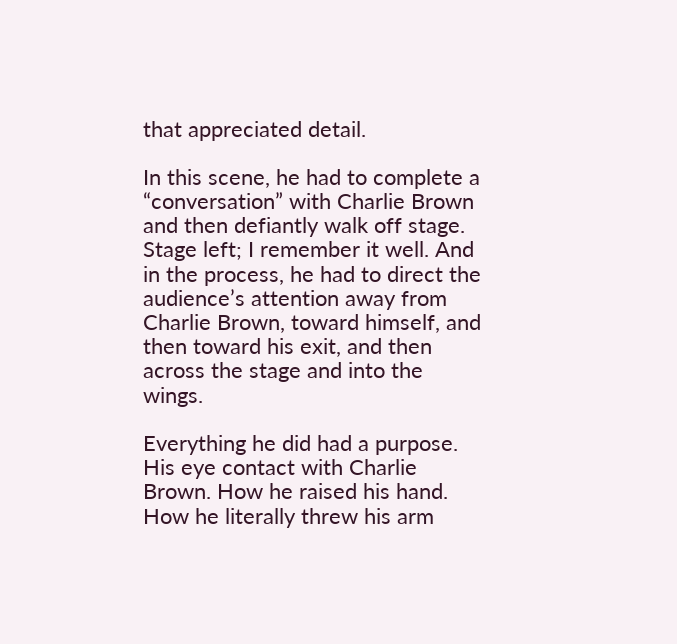that appreciated detail.

In this scene, he had to complete a “conversation” with Charlie Brown and then defiantly walk off stage. Stage left; I remember it well. And in the process, he had to direct the audience’s attention away from Charlie Brown, toward himself, and then toward his exit, and then across the stage and into the wings.

Everything he did had a purpose. His eye contact with Charlie Brown. How he raised his hand. How he literally threw his arm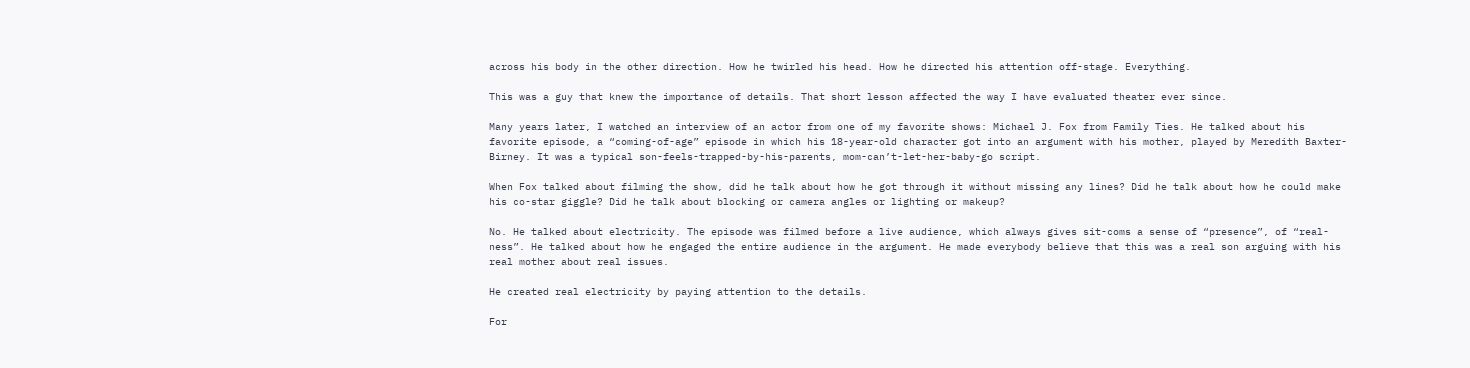across his body in the other direction. How he twirled his head. How he directed his attention off-stage. Everything.

This was a guy that knew the importance of details. That short lesson affected the way I have evaluated theater ever since.

Many years later, I watched an interview of an actor from one of my favorite shows: Michael J. Fox from Family Ties. He talked about his favorite episode, a “coming-of-age” episode in which his 18-year-old character got into an argument with his mother, played by Meredith Baxter-Birney. It was a typical son-feels-trapped-by-his-parents, mom-can’t-let-her-baby-go script.

When Fox talked about filming the show, did he talk about how he got through it without missing any lines? Did he talk about how he could make his co-star giggle? Did he talk about blocking or camera angles or lighting or makeup?

No. He talked about electricity. The episode was filmed before a live audience, which always gives sit-coms a sense of “presence”, of “real-ness”. He talked about how he engaged the entire audience in the argument. He made everybody believe that this was a real son arguing with his real mother about real issues.

He created real electricity by paying attention to the details.

For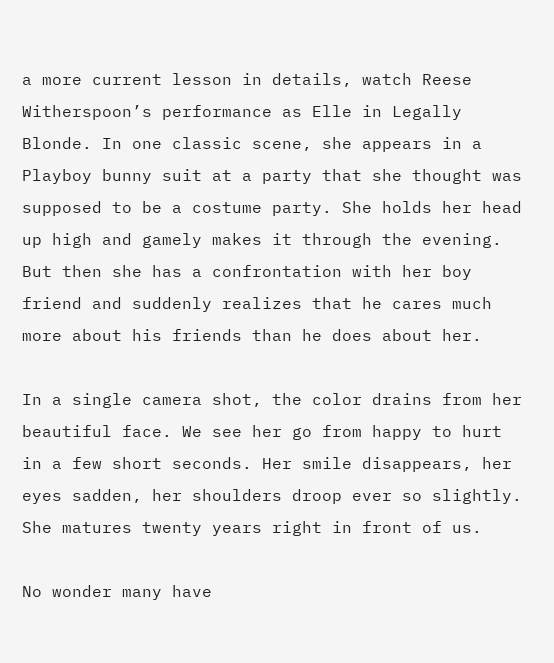a more current lesson in details, watch Reese Witherspoon’s performance as Elle in Legally Blonde. In one classic scene, she appears in a Playboy bunny suit at a party that she thought was supposed to be a costume party. She holds her head up high and gamely makes it through the evening. But then she has a confrontation with her boy friend and suddenly realizes that he cares much more about his friends than he does about her.

In a single camera shot, the color drains from her beautiful face. We see her go from happy to hurt in a few short seconds. Her smile disappears, her eyes sadden, her shoulders droop ever so slightly. She matures twenty years right in front of us.

No wonder many have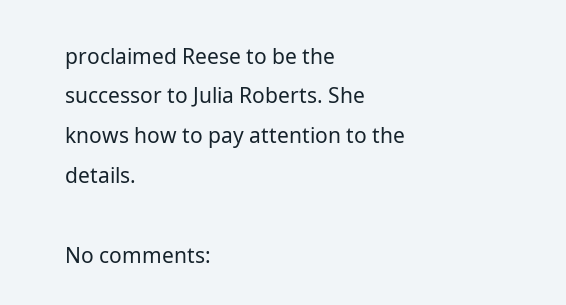proclaimed Reese to be the successor to Julia Roberts. She knows how to pay attention to the details.

No comments: